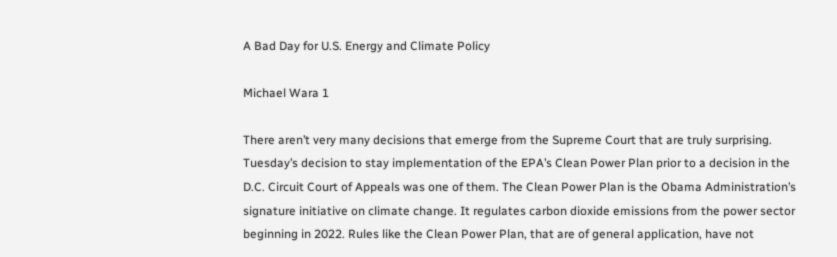A Bad Day for U.S. Energy and Climate Policy

Michael Wara 1

There aren’t very many decisions that emerge from the Supreme Court that are truly surprising. Tuesday’s decision to stay implementation of the EPA’s Clean Power Plan prior to a decision in the D.C. Circuit Court of Appeals was one of them. The Clean Power Plan is the Obama Administration’s signature initiative on climate change. It regulates carbon dioxide emissions from the power sector beginning in 2022. Rules like the Clean Power Plan, that are of general application, have not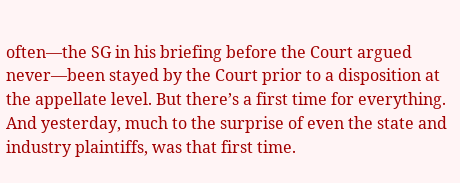often—the SG in his briefing before the Court argued never—been stayed by the Court prior to a disposition at the appellate level. But there’s a first time for everything. And yesterday, much to the surprise of even the state and industry plaintiffs, was that first time.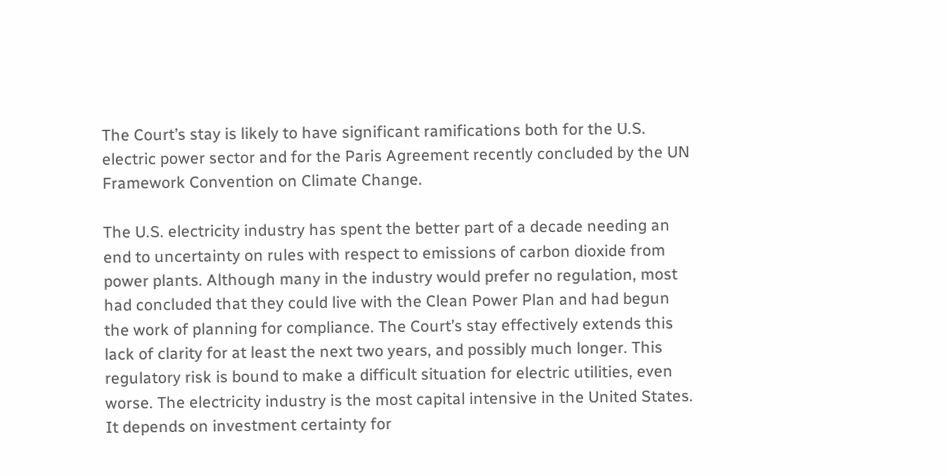The Court’s stay is likely to have significant ramifications both for the U.S. electric power sector and for the Paris Agreement recently concluded by the UN Framework Convention on Climate Change.

The U.S. electricity industry has spent the better part of a decade needing an end to uncertainty on rules with respect to emissions of carbon dioxide from power plants. Although many in the industry would prefer no regulation, most had concluded that they could live with the Clean Power Plan and had begun the work of planning for compliance. The Court’s stay effectively extends this lack of clarity for at least the next two years, and possibly much longer. This regulatory risk is bound to make a difficult situation for electric utilities, even worse. The electricity industry is the most capital intensive in the United States. It depends on investment certainty for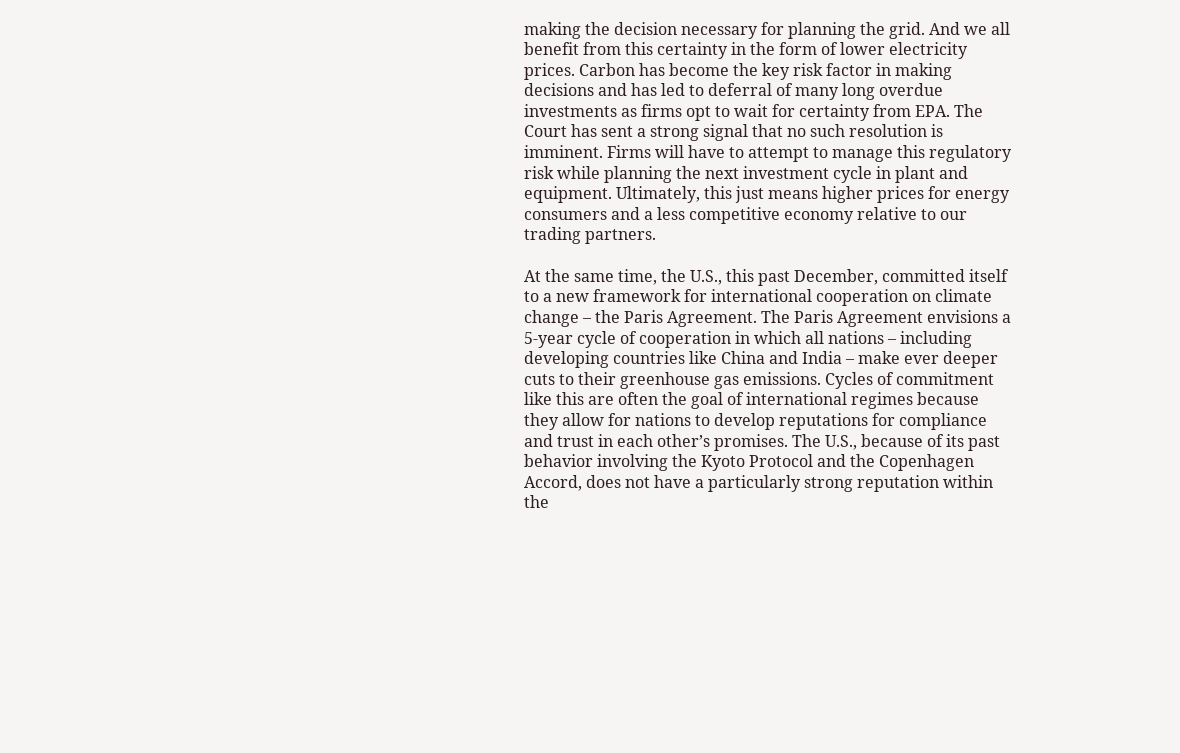making the decision necessary for planning the grid. And we all benefit from this certainty in the form of lower electricity prices. Carbon has become the key risk factor in making decisions and has led to deferral of many long overdue investments as firms opt to wait for certainty from EPA. The Court has sent a strong signal that no such resolution is imminent. Firms will have to attempt to manage this regulatory risk while planning the next investment cycle in plant and equipment. Ultimately, this just means higher prices for energy consumers and a less competitive economy relative to our trading partners.

At the same time, the U.S., this past December, committed itself to a new framework for international cooperation on climate change – the Paris Agreement. The Paris Agreement envisions a 5-year cycle of cooperation in which all nations – including developing countries like China and India – make ever deeper cuts to their greenhouse gas emissions. Cycles of commitment like this are often the goal of international regimes because they allow for nations to develop reputations for compliance and trust in each other’s promises. The U.S., because of its past behavior involving the Kyoto Protocol and the Copenhagen Accord, does not have a particularly strong reputation within the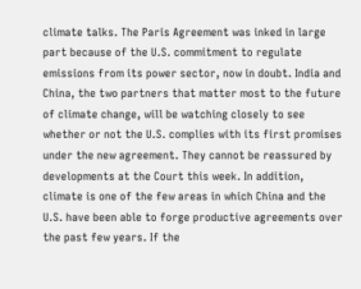climate talks. The Paris Agreement was inked in large part because of the U.S. commitment to regulate emissions from its power sector, now in doubt. India and China, the two partners that matter most to the future of climate change, will be watching closely to see whether or not the U.S. complies with its first promises under the new agreement. They cannot be reassured by developments at the Court this week. In addition, climate is one of the few areas in which China and the U.S. have been able to forge productive agreements over the past few years. If the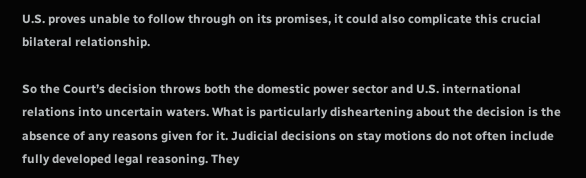U.S. proves unable to follow through on its promises, it could also complicate this crucial bilateral relationship.

So the Court’s decision throws both the domestic power sector and U.S. international relations into uncertain waters. What is particularly disheartening about the decision is the absence of any reasons given for it. Judicial decisions on stay motions do not often include fully developed legal reasoning. They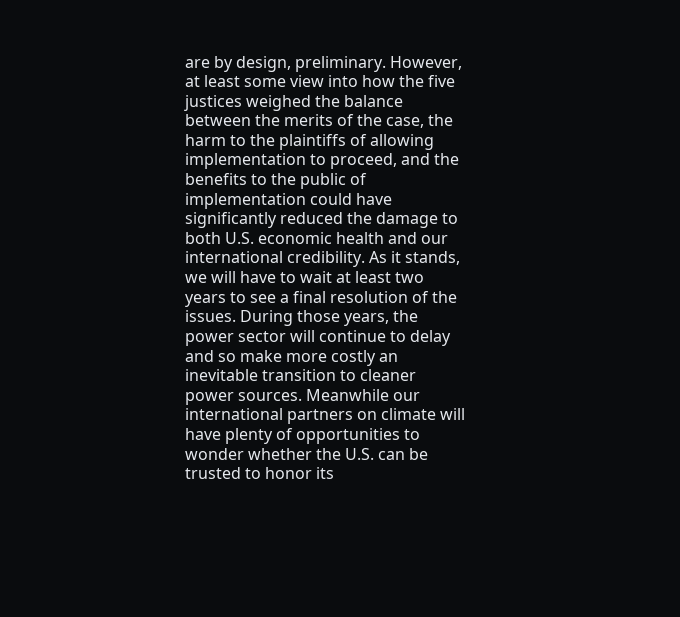are by design, preliminary. However, at least some view into how the five justices weighed the balance between the merits of the case, the harm to the plaintiffs of allowing implementation to proceed, and the benefits to the public of implementation could have significantly reduced the damage to both U.S. economic health and our international credibility. As it stands, we will have to wait at least two years to see a final resolution of the issues. During those years, the power sector will continue to delay and so make more costly an inevitable transition to cleaner power sources. Meanwhile our international partners on climate will have plenty of opportunities to wonder whether the U.S. can be trusted to honor its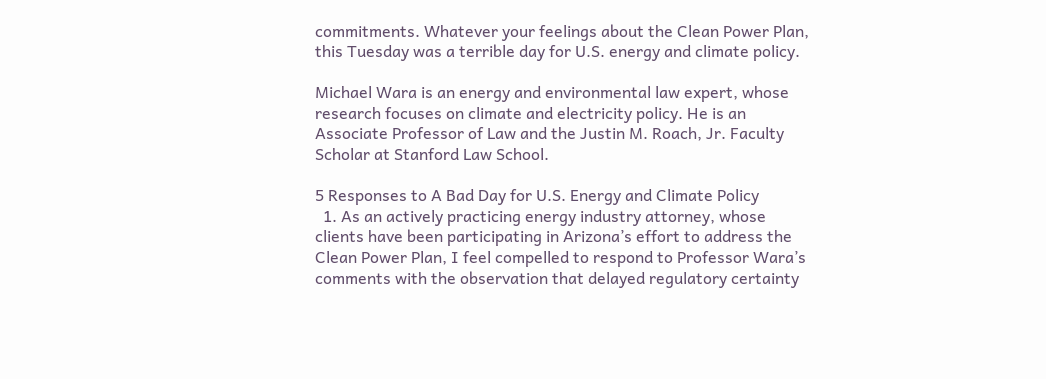commitments. Whatever your feelings about the Clean Power Plan, this Tuesday was a terrible day for U.S. energy and climate policy.

Michael Wara is an energy and environmental law expert, whose research focuses on climate and electricity policy. He is an Associate Professor of Law and the Justin M. Roach, Jr. Faculty Scholar at Stanford Law School.

5 Responses to A Bad Day for U.S. Energy and Climate Policy
  1. As an actively practicing energy industry attorney, whose clients have been participating in Arizona’s effort to address the Clean Power Plan, I feel compelled to respond to Professor Wara’s comments with the observation that delayed regulatory certainty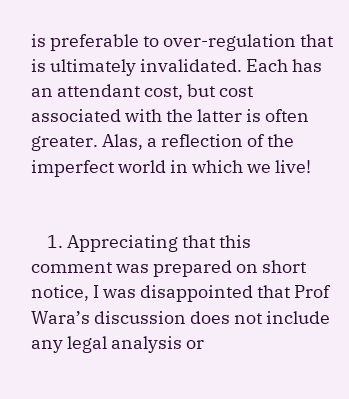is preferable to over-regulation that is ultimately invalidated. Each has an attendant cost, but cost associated with the latter is often greater. Alas, a reflection of the imperfect world in which we live!


    1. Appreciating that this comment was prepared on short notice, I was disappointed that Prof Wara’s discussion does not include any legal analysis or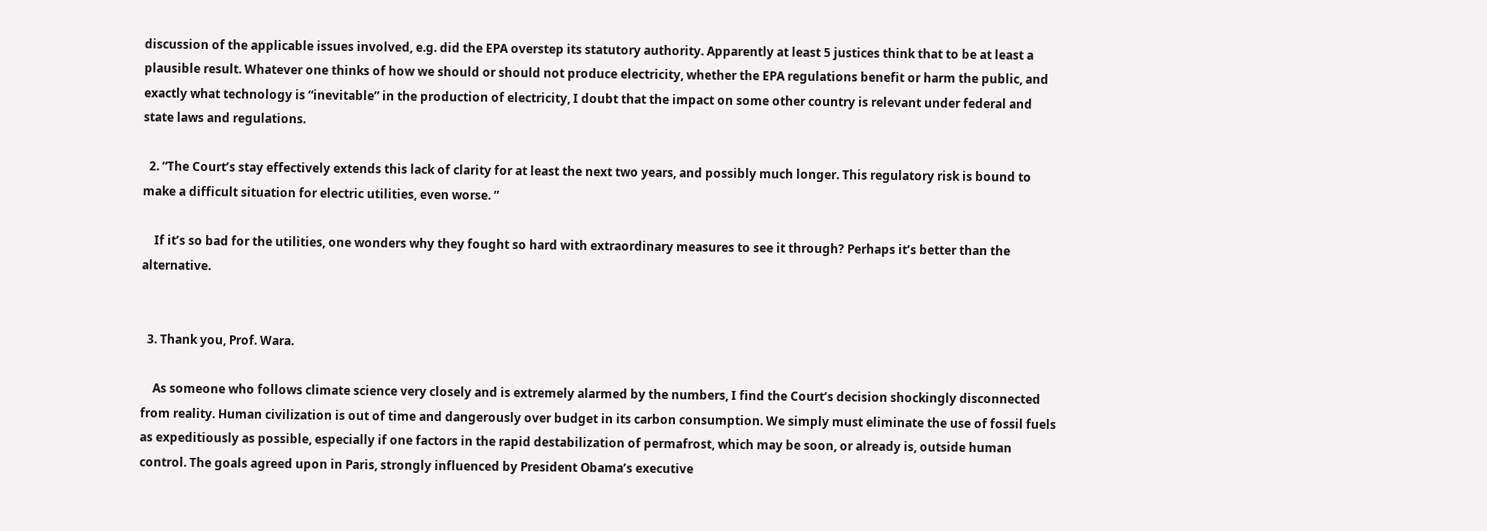discussion of the applicable issues involved, e.g. did the EPA overstep its statutory authority. Apparently at least 5 justices think that to be at least a plausible result. Whatever one thinks of how we should or should not produce electricity, whether the EPA regulations benefit or harm the public, and exactly what technology is “inevitable” in the production of electricity, I doubt that the impact on some other country is relevant under federal and state laws and regulations.

  2. “The Court’s stay effectively extends this lack of clarity for at least the next two years, and possibly much longer. This regulatory risk is bound to make a difficult situation for electric utilities, even worse. ”

    If it’s so bad for the utilities, one wonders why they fought so hard with extraordinary measures to see it through? Perhaps it’s better than the alternative.


  3. Thank you, Prof. Wara.

    As someone who follows climate science very closely and is extremely alarmed by the numbers, I find the Court’s decision shockingly disconnected from reality. Human civilization is out of time and dangerously over budget in its carbon consumption. We simply must eliminate the use of fossil fuels as expeditiously as possible, especially if one factors in the rapid destabilization of permafrost, which may be soon, or already is, outside human control. The goals agreed upon in Paris, strongly influenced by President Obama’s executive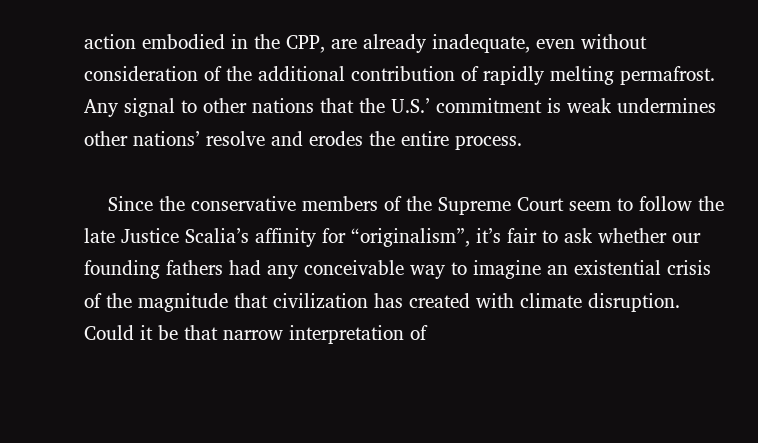action embodied in the CPP, are already inadequate, even without consideration of the additional contribution of rapidly melting permafrost. Any signal to other nations that the U.S.’ commitment is weak undermines other nations’ resolve and erodes the entire process.

    Since the conservative members of the Supreme Court seem to follow the late Justice Scalia’s affinity for “originalism”, it’s fair to ask whether our founding fathers had any conceivable way to imagine an existential crisis of the magnitude that civilization has created with climate disruption. Could it be that narrow interpretation of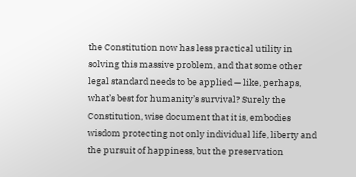the Constitution now has less practical utility in solving this massive problem, and that some other legal standard needs to be applied — like, perhaps, what’s best for humanity’s survival? Surely the Constitution, wise document that it is, embodies wisdom protecting not only individual life, liberty and the pursuit of happiness, but the preservation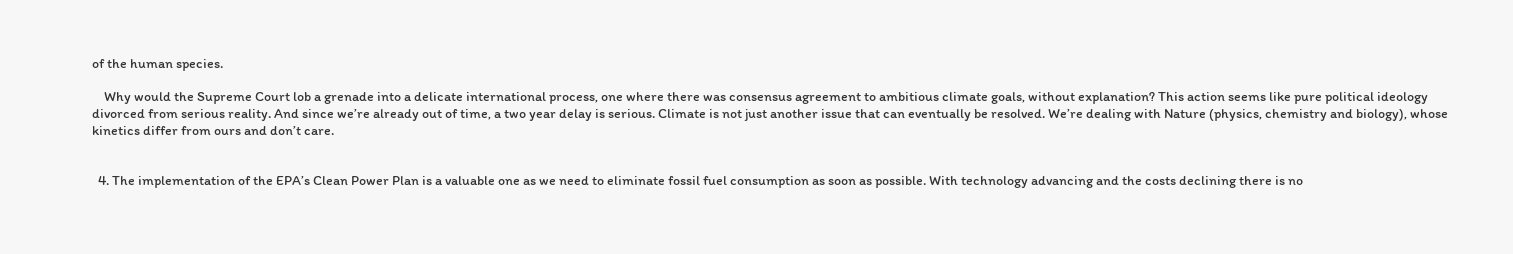of the human species.

    Why would the Supreme Court lob a grenade into a delicate international process, one where there was consensus agreement to ambitious climate goals, without explanation? This action seems like pure political ideology divorced from serious reality. And since we’re already out of time, a two year delay is serious. Climate is not just another issue that can eventually be resolved. We’re dealing with Nature (physics, chemistry and biology), whose kinetics differ from ours and don’t care.


  4. The implementation of the EPA’s Clean Power Plan is a valuable one as we need to eliminate fossil fuel consumption as soon as possible. With technology advancing and the costs declining there is no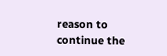reason to continue the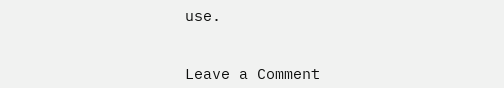use.


Leave a Comment